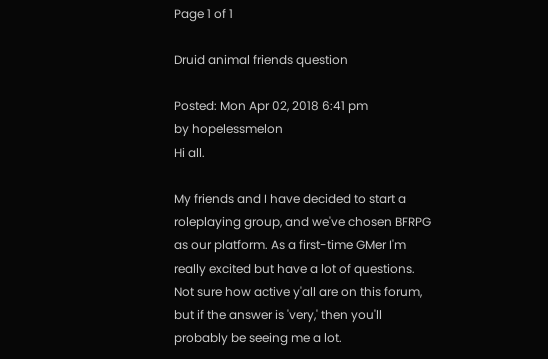Page 1 of 1

Druid animal friends question

Posted: Mon Apr 02, 2018 6:41 pm
by hopelessmelon
Hi all.

My friends and I have decided to start a roleplaying group, and we've chosen BFRPG as our platform. As a first-time GMer I'm really excited but have a lot of questions. Not sure how active y'all are on this forum, but if the answer is 'very,' then you'll probably be seeing me a lot.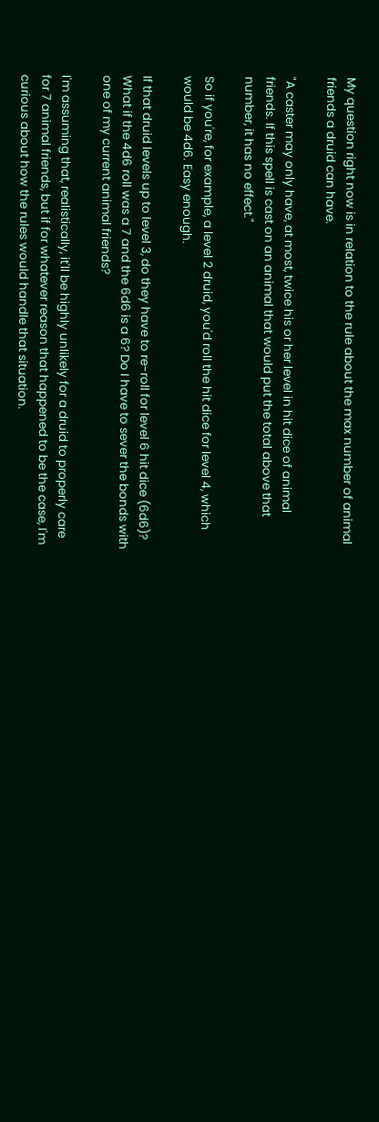My question right now is in relation to the rule about the max number of animal friends a druid can have.

"A caster may only have, at most, twice his or her level in hit dice of animal friends. If this spell is cast on an animal that would put the total above that number, it has no effect."

So if you're, for example, a level 2 druid, you'd roll the hit dice for level 4, which would be 4d6. Easy enough.

If that druid levels up to level 3, do they have to re-roll for level 6 hit dice (6d6)? What if the 4d6 roll was a 7 and the 6d6 is a 6? Do I have to sever the bonds with one of my current animal friends?

I'm assuming that, realistically, it'll be highly unlikely for a druid to properly care for 7 animal friends, but if for whatever reason that happened to be the case, I'm curious about how the rules would handle that situation.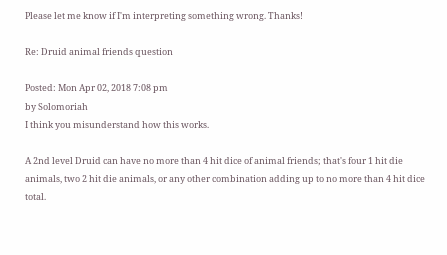Please let me know if I'm interpreting something wrong. Thanks!

Re: Druid animal friends question

Posted: Mon Apr 02, 2018 7:08 pm
by Solomoriah
I think you misunderstand how this works.

A 2nd level Druid can have no more than 4 hit dice of animal friends; that's four 1 hit die animals, two 2 hit die animals, or any other combination adding up to no more than 4 hit dice total.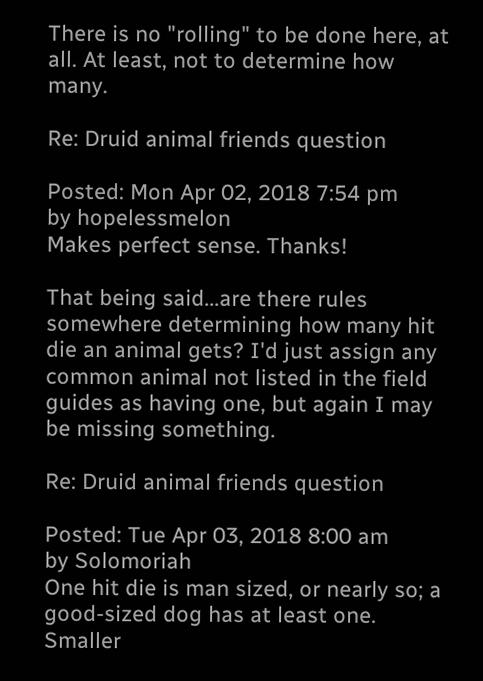There is no "rolling" to be done here, at all. At least, not to determine how many.

Re: Druid animal friends question

Posted: Mon Apr 02, 2018 7:54 pm
by hopelessmelon
Makes perfect sense. Thanks!

That being said...are there rules somewhere determining how many hit die an animal gets? I'd just assign any common animal not listed in the field guides as having one, but again I may be missing something.

Re: Druid animal friends question

Posted: Tue Apr 03, 2018 8:00 am
by Solomoriah
One hit die is man sized, or nearly so; a good-sized dog has at least one. Smaller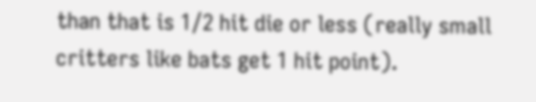than that is 1/2 hit die or less (really small critters like bats get 1 hit point).